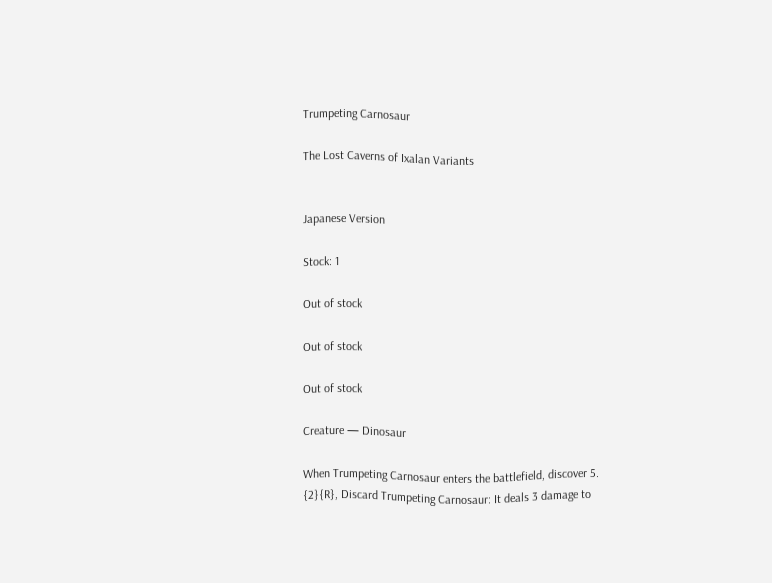Trumpeting Carnosaur

The Lost Caverns of Ixalan Variants


Japanese Version

Stock: 1

Out of stock

Out of stock

Out of stock

Creature — Dinosaur

When Trumpeting Carnosaur enters the battlefield, discover 5.
{2}{R}, Discard Trumpeting Carnosaur: It deals 3 damage to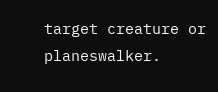target creature or planeswalker.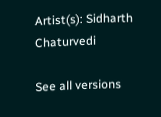Artist(s): Sidharth Chaturvedi

See all versions